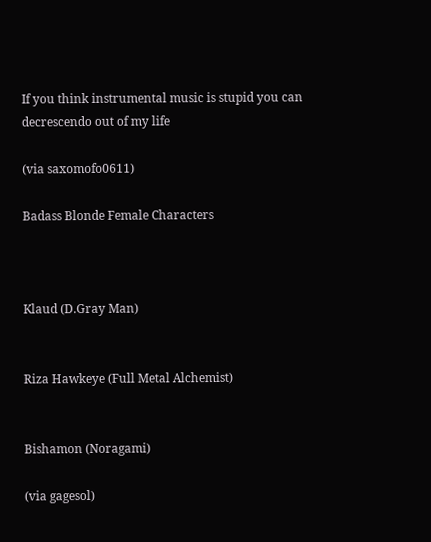If you think instrumental music is stupid you can decrescendo out of my life

(via saxomofo0611)

Badass Blonde Female Characters



Klaud (D.Gray Man)


Riza Hawkeye (Full Metal Alchemist)


Bishamon (Noragami)

(via gagesol)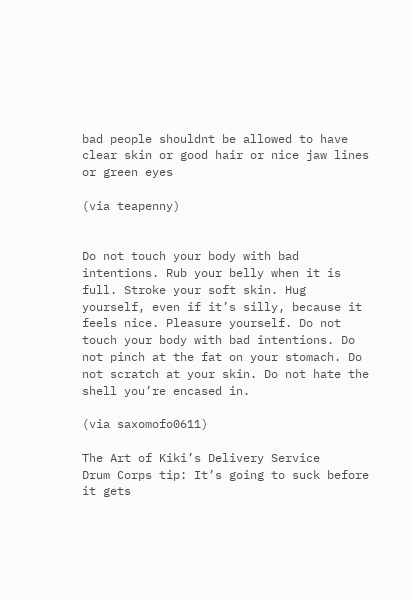bad people shouldnt be allowed to have clear skin or good hair or nice jaw lines or green eyes

(via teapenny)


Do not touch your body with bad intentions. Rub your belly when it is full. Stroke your soft skin. Hug yourself, even if it’s silly, because it feels nice. Pleasure yourself. Do not touch your body with bad intentions. Do not pinch at the fat on your stomach. Do not scratch at your skin. Do not hate the shell you’re encased in.

(via saxomofo0611)

The Art of Kiki’s Delivery Service
Drum Corps tip: It’s going to suck before it gets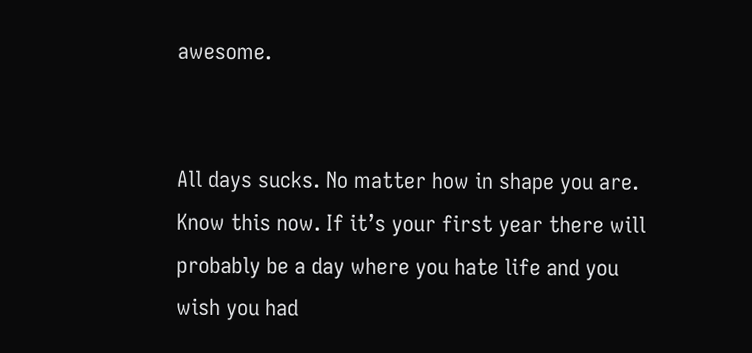awesome.


All days sucks. No matter how in shape you are. Know this now. If it’s your first year there will probably be a day where you hate life and you wish you had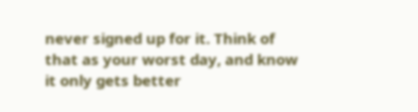never signed up for it. Think of that as your worst day, and know it only gets better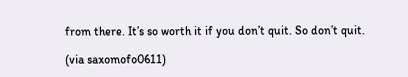from there. It’s so worth it if you don’t quit. So don’t quit.

(via saxomofo0611)